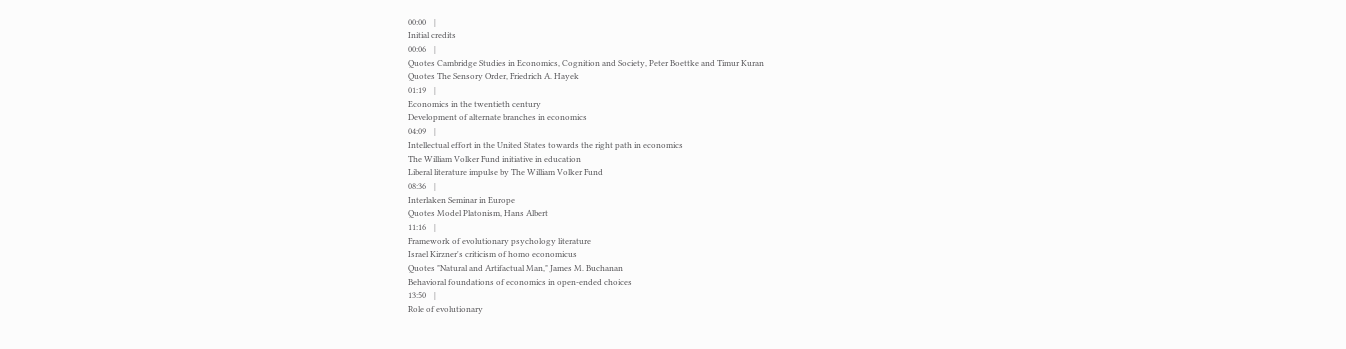00:00    |
Initial credits
00:06    |
Quotes Cambridge Studies in Economics, Cognition and Society, Peter Boettke and Timur Kuran
Quotes The Sensory Order, Friedrich A. Hayek
01:19    |
Economics in the twentieth century
Development of alternate branches in economics
04:09    |
Intellectual effort in the United States towards the right path in economics
The William Volker Fund initiative in education
Liberal literature impulse by The William Volker Fund
08:36    |
Interlaken Seminar in Europe
Quotes Model Platonism, Hans Albert
11:16    |
Framework of evolutionary psychology literature
Israel Kirzner's criticism of homo economicus
Quotes "Natural and Artifactual Man," James M. Buchanan
Behavioral foundations of economics in open-ended choices
13:50    |
Role of evolutionary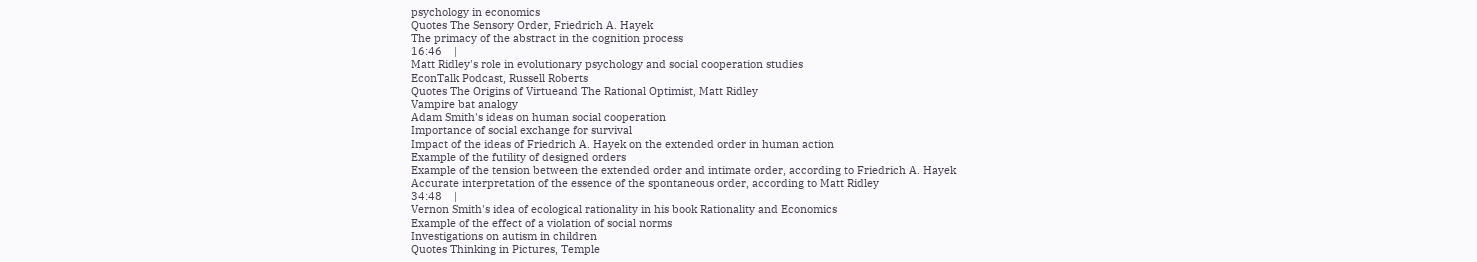psychology in economics
Quotes The Sensory Order, Friedrich A. Hayek
The primacy of the abstract in the cognition process
16:46    |
Matt Ridley's role in evolutionary psychology and social cooperation studies
EconTalk Podcast, Russell Roberts
Quotes The Origins of Virtueand The Rational Optimist, Matt Ridley
Vampire bat analogy
Adam Smith's ideas on human social cooperation
Importance of social exchange for survival
Impact of the ideas of Friedrich A. Hayek on the extended order in human action
Example of the futility of designed orders
Example of the tension between the extended order and intimate order, according to Friedrich A. Hayek
Accurate interpretation of the essence of the spontaneous order, according to Matt Ridley
34:48    |
Vernon Smith's idea of ecological rationality in his book Rationality and Economics
Example of the effect of a violation of social norms
Investigations on autism in children
Quotes Thinking in Pictures, Temple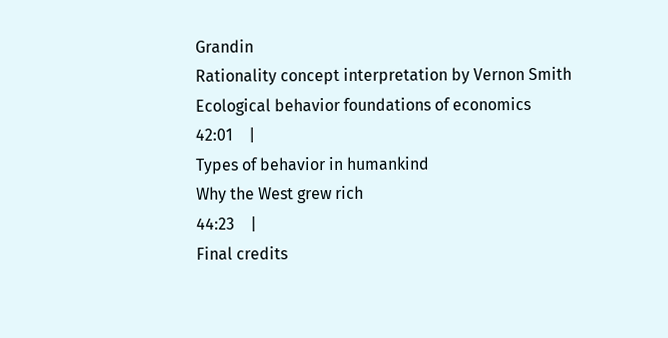Grandin
Rationality concept interpretation by Vernon Smith
Ecological behavior foundations of economics
42:01    |
Types of behavior in humankind
Why the West grew rich
44:23    |
Final credits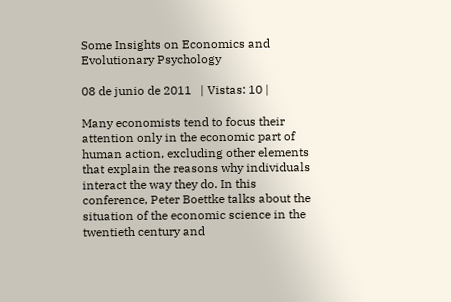Some Insights on Economics and Evolutionary Psychology

08 de junio de 2011   | Vistas: 10 |

Many economists tend to focus their attention only in the economic part of human action, excluding other elements that explain the reasons why individuals interact the way they do. In this conference, Peter Boettke talks about the situation of the economic science in the twentieth century and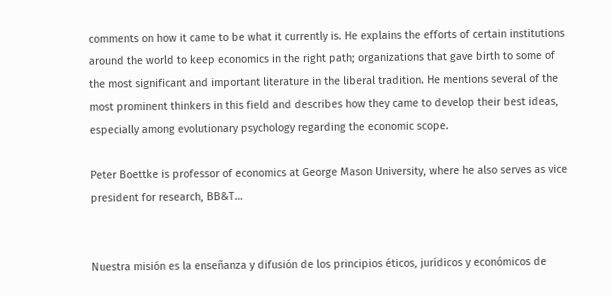comments on how it came to be what it currently is. He explains the efforts of certain institutions around the world to keep economics in the right path; organizations that gave birth to some of the most significant and important literature in the liberal tradition. He mentions several of the most prominent thinkers in this field and describes how they came to develop their best ideas, especially among evolutionary psychology regarding the economic scope.

Peter Boettke is professor of economics at George Mason University, where he also serves as vice president for research, BB&T…


Nuestra misión es la enseñanza y difusión de los principios éticos, jurídicos y económicos de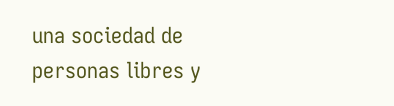una sociedad de personas libres y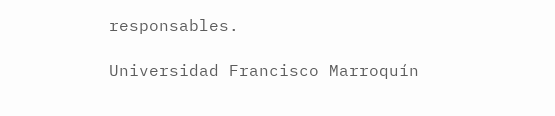responsables.

Universidad Francisco Marroquín